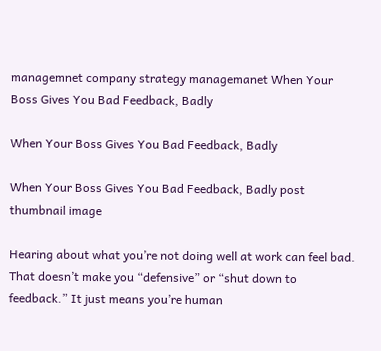managemnet company strategy managemanet When Your Boss Gives You Bad Feedback, Badly

When Your Boss Gives You Bad Feedback, Badly

When Your Boss Gives You Bad Feedback, Badly post thumbnail image

Hearing about what you’re not doing well at work can feel bad. That doesn’t make you “defensive” or “shut down to feedback.” It just means you’re human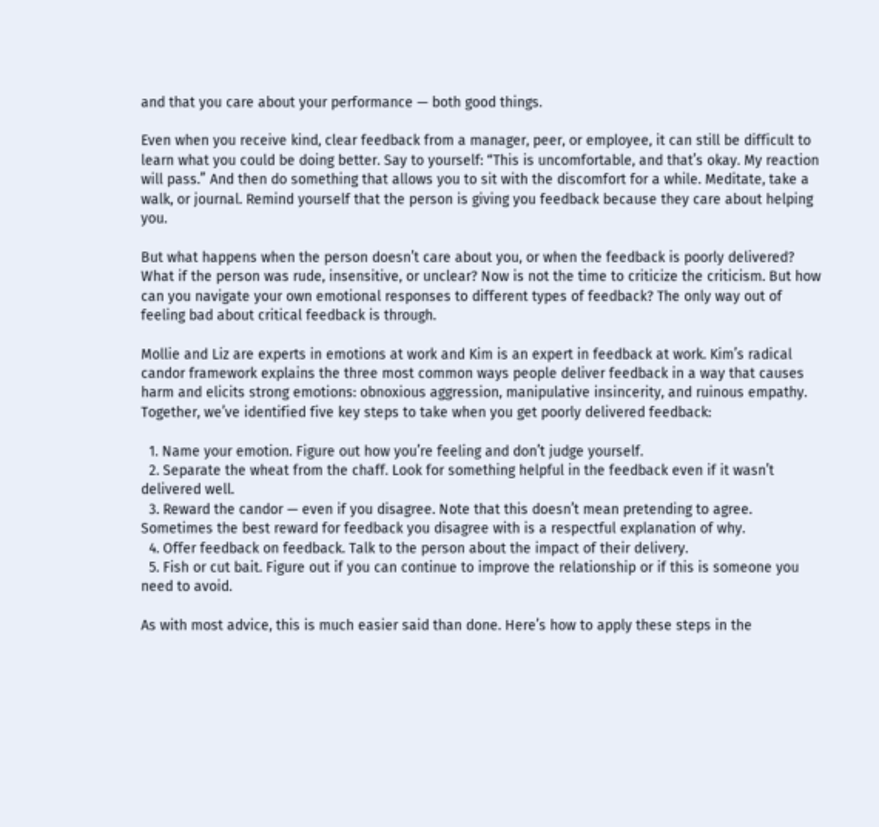and that you care about your performance — both good things.

Even when you receive kind, clear feedback from a manager, peer, or employee, it can still be difficult to learn what you could be doing better. Say to yourself: “This is uncomfortable, and that’s okay. My reaction will pass.” And then do something that allows you to sit with the discomfort for a while. Meditate, take a walk, or journal. Remind yourself that the person is giving you feedback because they care about helping you.

But what happens when the person doesn’t care about you, or when the feedback is poorly delivered? What if the person was rude, insensitive, or unclear? Now is not the time to criticize the criticism. But how can you navigate your own emotional responses to different types of feedback? The only way out of feeling bad about critical feedback is through.

Mollie and Liz are experts in emotions at work and Kim is an expert in feedback at work. Kim’s radical candor framework explains the three most common ways people deliver feedback in a way that causes harm and elicits strong emotions: obnoxious aggression, manipulative insincerity, and ruinous empathy. Together, we’ve identified five key steps to take when you get poorly delivered feedback:

  1. Name your emotion. Figure out how you’re feeling and don’t judge yourself.
  2. Separate the wheat from the chaff. Look for something helpful in the feedback even if it wasn’t delivered well.
  3. Reward the candor — even if you disagree. Note that this doesn’t mean pretending to agree. Sometimes the best reward for feedback you disagree with is a respectful explanation of why.
  4. Offer feedback on feedback. Talk to the person about the impact of their delivery.
  5. Fish or cut bait. Figure out if you can continue to improve the relationship or if this is someone you need to avoid.

As with most advice, this is much easier said than done. Here’s how to apply these steps in the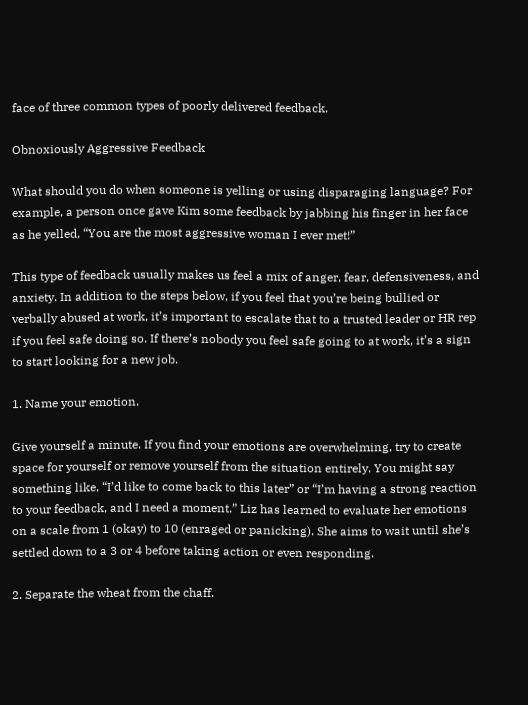face of three common types of poorly delivered feedback.

Obnoxiously Aggressive Feedback

What should you do when someone is yelling or using disparaging language? For example, a person once gave Kim some feedback by jabbing his finger in her face as he yelled, “You are the most aggressive woman I ever met!”

This type of feedback usually makes us feel a mix of anger, fear, defensiveness, and anxiety. In addition to the steps below, if you feel that you’re being bullied or verbally abused at work, it’s important to escalate that to a trusted leader or HR rep if you feel safe doing so. If there’s nobody you feel safe going to at work, it’s a sign to start looking for a new job.

1. Name your emotion.

Give yourself a minute. If you find your emotions are overwhelming, try to create space for yourself or remove yourself from the situation entirely. You might say something like, “I’d like to come back to this later” or “I’m having a strong reaction to your feedback, and I need a moment.” Liz has learned to evaluate her emotions on a scale from 1 (okay) to 10 (enraged or panicking). She aims to wait until she’s settled down to a 3 or 4 before taking action or even responding.

2. Separate the wheat from the chaff.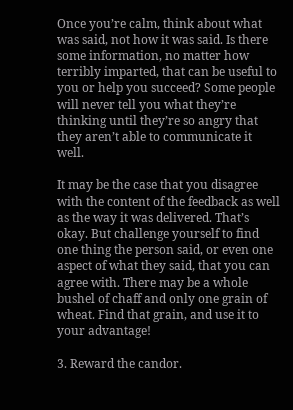Once you’re calm, think about what was said, not how it was said. Is there some information, no matter how terribly imparted, that can be useful to you or help you succeed? Some people will never tell you what they’re thinking until they’re so angry that they aren’t able to communicate it well.

It may be the case that you disagree with the content of the feedback as well as the way it was delivered. That’s okay. But challenge yourself to find one thing the person said, or even one aspect of what they said, that you can agree with. There may be a whole bushel of chaff and only one grain of wheat. Find that grain, and use it to your advantage!

3. Reward the candor.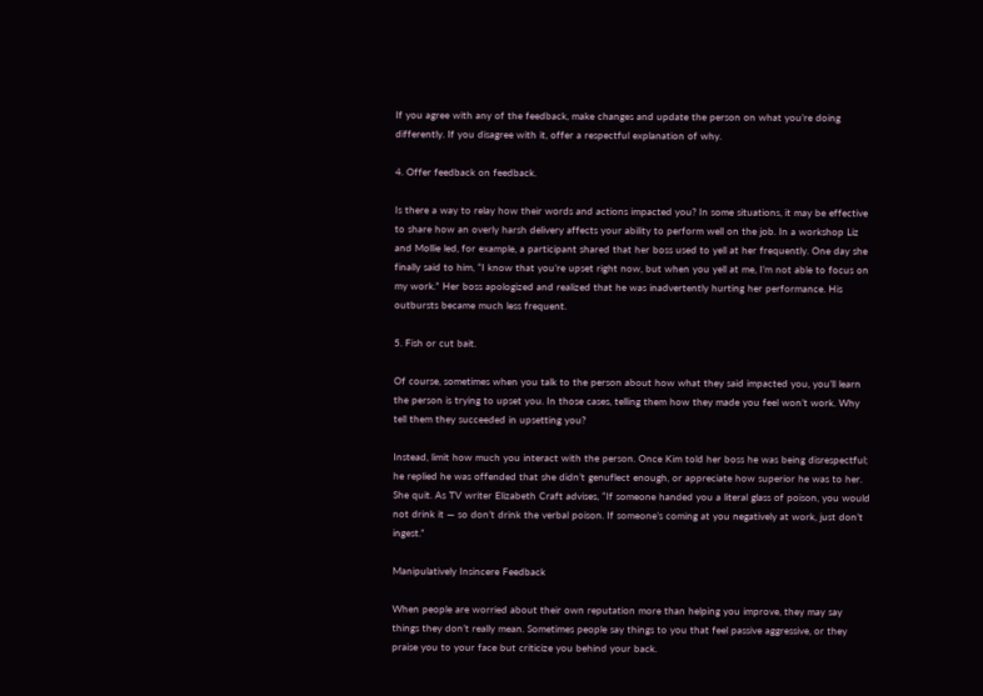If you agree with any of the feedback, make changes and update the person on what you’re doing differently. If you disagree with it, offer a respectful explanation of why.

4. Offer feedback on feedback.

Is there a way to relay how their words and actions impacted you? In some situations, it may be effective to share how an overly harsh delivery affects your ability to perform well on the job. In a workshop Liz and Mollie led, for example, a participant shared that her boss used to yell at her frequently. One day she finally said to him, “I know that you’re upset right now, but when you yell at me, I’m not able to focus on my work.” Her boss apologized and realized that he was inadvertently hurting her performance. His outbursts became much less frequent.

5. Fish or cut bait.

Of course, sometimes when you talk to the person about how what they said impacted you, you’ll learn the person is trying to upset you. In those cases, telling them how they made you feel won’t work. Why tell them they succeeded in upsetting you?

Instead, limit how much you interact with the person. Once Kim told her boss he was being disrespectful; he replied he was offended that she didn’t genuflect enough, or appreciate how superior he was to her. She quit. As TV writer Elizabeth Craft advises, “If someone handed you a literal glass of poison, you would not drink it — so don’t drink the verbal poison. If someone’s coming at you negatively at work, just don’t ingest.”

Manipulatively Insincere Feedback

When people are worried about their own reputation more than helping you improve, they may say things they don’t really mean. Sometimes people say things to you that feel passive aggressive, or they praise you to your face but criticize you behind your back.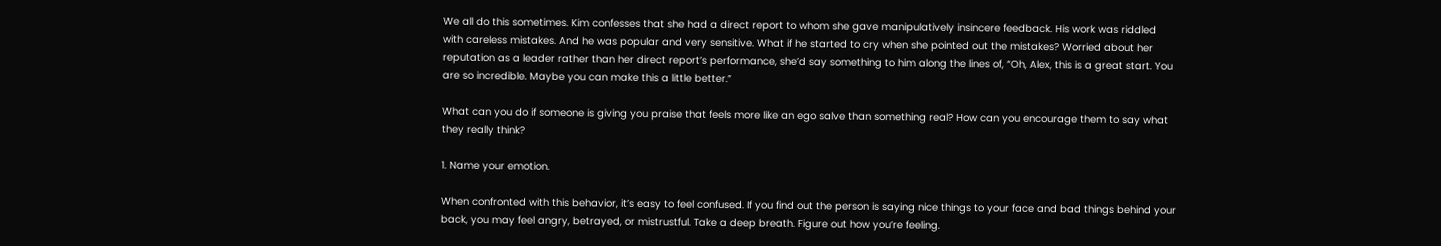We all do this sometimes. Kim confesses that she had a direct report to whom she gave manipulatively insincere feedback. His work was riddled with careless mistakes. And he was popular and very sensitive. What if he started to cry when she pointed out the mistakes? Worried about her reputation as a leader rather than her direct report’s performance, she’d say something to him along the lines of, “Oh, Alex, this is a great start. You are so incredible. Maybe you can make this a little better.”

What can you do if someone is giving you praise that feels more like an ego salve than something real? How can you encourage them to say what they really think?

1. Name your emotion.

When confronted with this behavior, it’s easy to feel confused. If you find out the person is saying nice things to your face and bad things behind your back, you may feel angry, betrayed, or mistrustful. Take a deep breath. Figure out how you’re feeling.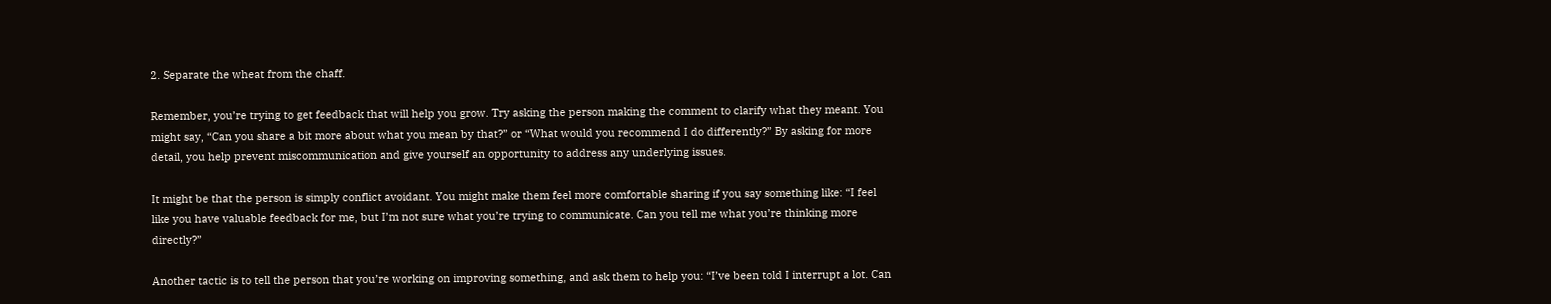2. Separate the wheat from the chaff.

Remember, you’re trying to get feedback that will help you grow. Try asking the person making the comment to clarify what they meant. You might say, “Can you share a bit more about what you mean by that?” or “What would you recommend I do differently?” By asking for more detail, you help prevent miscommunication and give yourself an opportunity to address any underlying issues.

It might be that the person is simply conflict avoidant. You might make them feel more comfortable sharing if you say something like: “I feel like you have valuable feedback for me, but I’m not sure what you’re trying to communicate. Can you tell me what you’re thinking more directly?”

Another tactic is to tell the person that you’re working on improving something, and ask them to help you: “I’ve been told I interrupt a lot. Can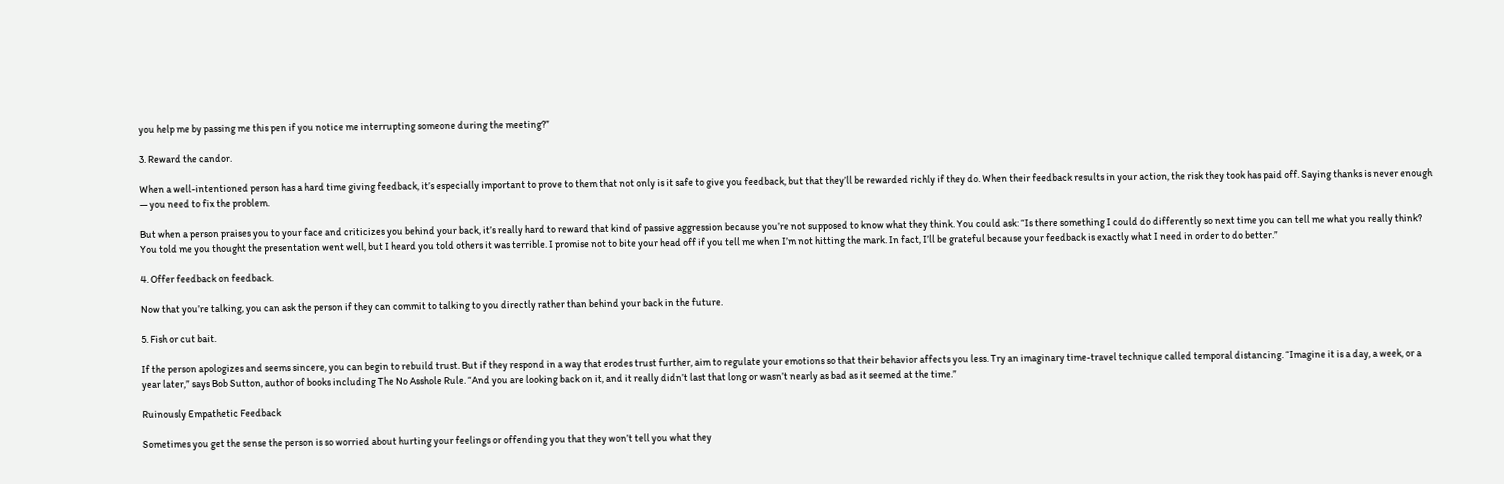you help me by passing me this pen if you notice me interrupting someone during the meeting?”

3. Reward the candor.

When a well-intentioned person has a hard time giving feedback, it’s especially important to prove to them that not only is it safe to give you feedback, but that they’ll be rewarded richly if they do. When their feedback results in your action, the risk they took has paid off. Saying thanks is never enough — you need to fix the problem.

But when a person praises you to your face and criticizes you behind your back, it’s really hard to reward that kind of passive aggression because you’re not supposed to know what they think. You could ask: “Is there something I could do differently so next time you can tell me what you really think? You told me you thought the presentation went well, but I heard you told others it was terrible. I promise not to bite your head off if you tell me when I’m not hitting the mark. In fact, I’ll be grateful because your feedback is exactly what I need in order to do better.”

4. Offer feedback on feedback.

Now that you’re talking, you can ask the person if they can commit to talking to you directly rather than behind your back in the future.

5. Fish or cut bait.

If the person apologizes and seems sincere, you can begin to rebuild trust. But if they respond in a way that erodes trust further, aim to regulate your emotions so that their behavior affects you less. Try an imaginary time-travel technique called temporal distancing. “Imagine it is a day, a week, or a year later,” says Bob Sutton, author of books including The No Asshole Rule. “And you are looking back on it, and it really didn’t last that long or wasn’t nearly as bad as it seemed at the time.”

Ruinously Empathetic Feedback

Sometimes you get the sense the person is so worried about hurting your feelings or offending you that they won’t tell you what they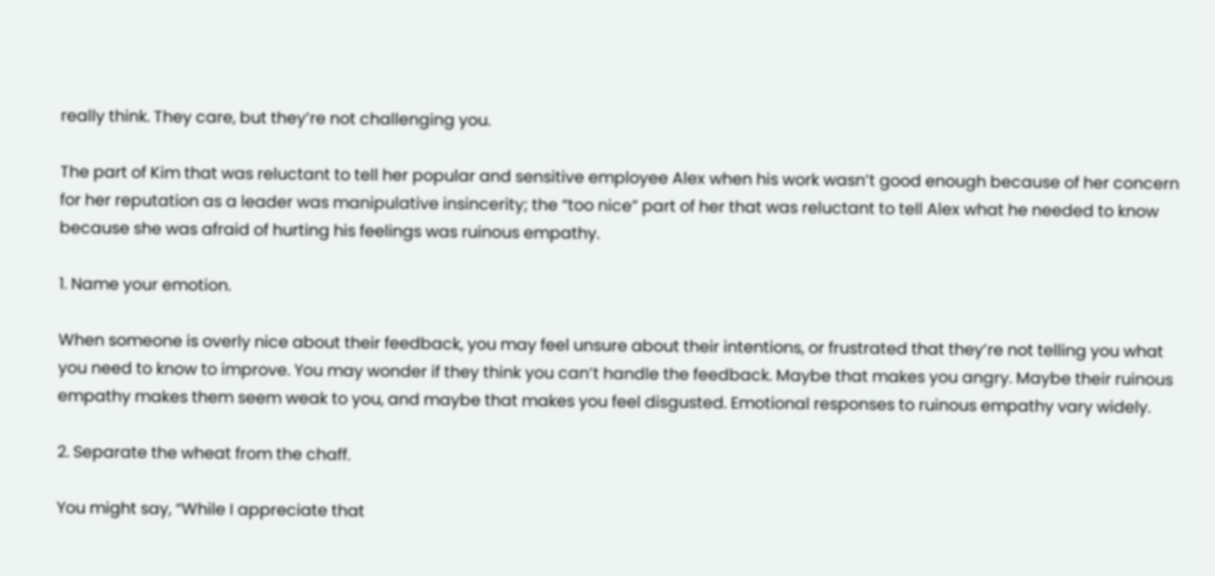really think. They care, but they’re not challenging you.

The part of Kim that was reluctant to tell her popular and sensitive employee Alex when his work wasn’t good enough because of her concern for her reputation as a leader was manipulative insincerity; the “too nice” part of her that was reluctant to tell Alex what he needed to know because she was afraid of hurting his feelings was ruinous empathy.

1. Name your emotion.

When someone is overly nice about their feedback, you may feel unsure about their intentions, or frustrated that they’re not telling you what you need to know to improve. You may wonder if they think you can’t handle the feedback. Maybe that makes you angry. Maybe their ruinous empathy makes them seem weak to you, and maybe that makes you feel disgusted. Emotional responses to ruinous empathy vary widely.

2. Separate the wheat from the chaff.

You might say, “While I appreciate that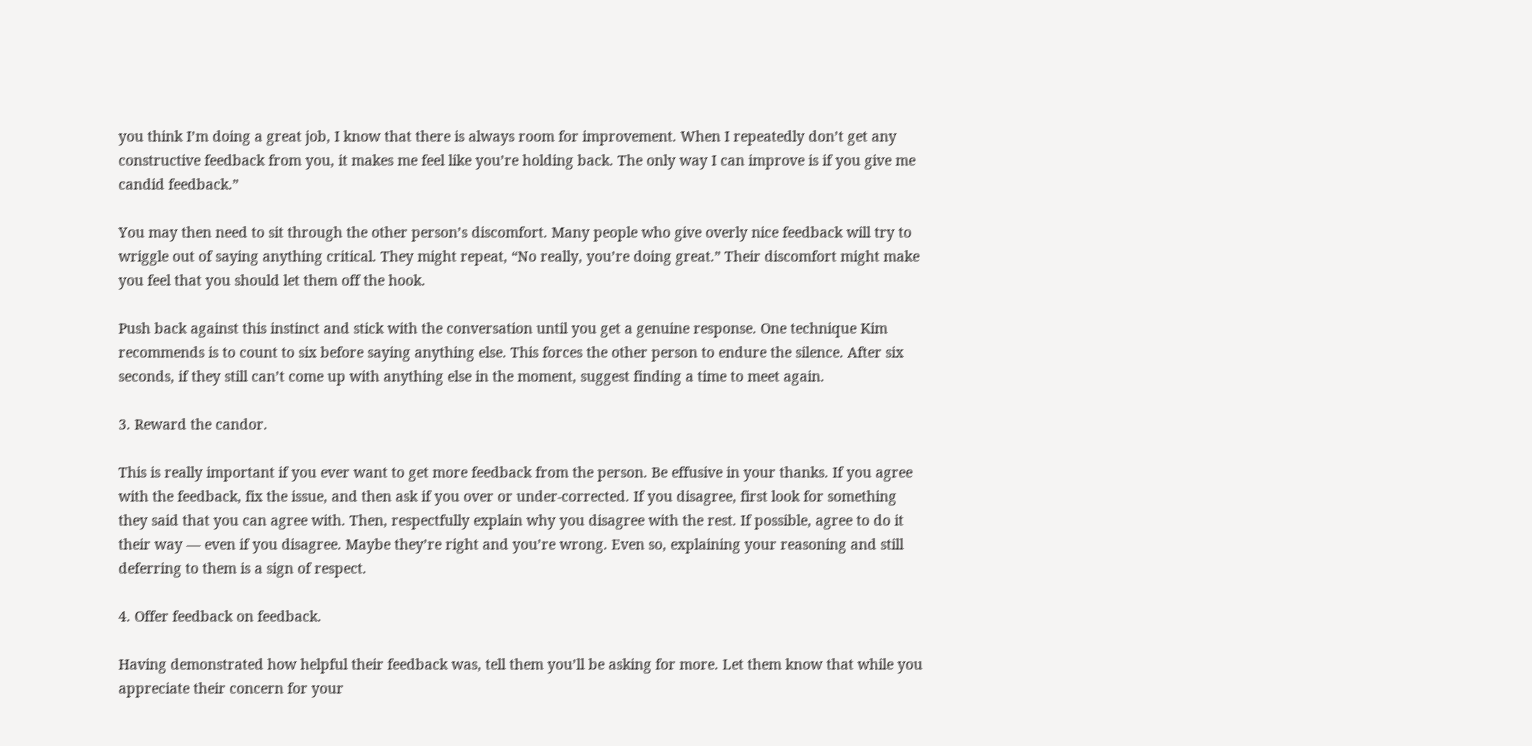you think I’m doing a great job, I know that there is always room for improvement. When I repeatedly don’t get any constructive feedback from you, it makes me feel like you’re holding back. The only way I can improve is if you give me candid feedback.”

You may then need to sit through the other person’s discomfort. Many people who give overly nice feedback will try to wriggle out of saying anything critical. They might repeat, “No really, you’re doing great.” Their discomfort might make you feel that you should let them off the hook.

Push back against this instinct and stick with the conversation until you get a genuine response. One technique Kim recommends is to count to six before saying anything else. This forces the other person to endure the silence. After six seconds, if they still can’t come up with anything else in the moment, suggest finding a time to meet again.

3. Reward the candor.

This is really important if you ever want to get more feedback from the person. Be effusive in your thanks. If you agree with the feedback, fix the issue, and then ask if you over or under-corrected. If you disagree, first look for something they said that you can agree with. Then, respectfully explain why you disagree with the rest. If possible, agree to do it their way — even if you disagree. Maybe they’re right and you’re wrong. Even so, explaining your reasoning and still deferring to them is a sign of respect.

4. Offer feedback on feedback.

Having demonstrated how helpful their feedback was, tell them you’ll be asking for more. Let them know that while you appreciate their concern for your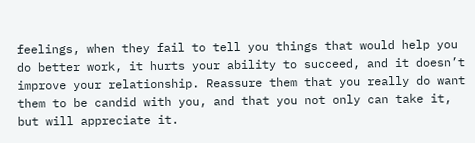feelings, when they fail to tell you things that would help you do better work, it hurts your ability to succeed, and it doesn’t improve your relationship. Reassure them that you really do want them to be candid with you, and that you not only can take it, but will appreciate it.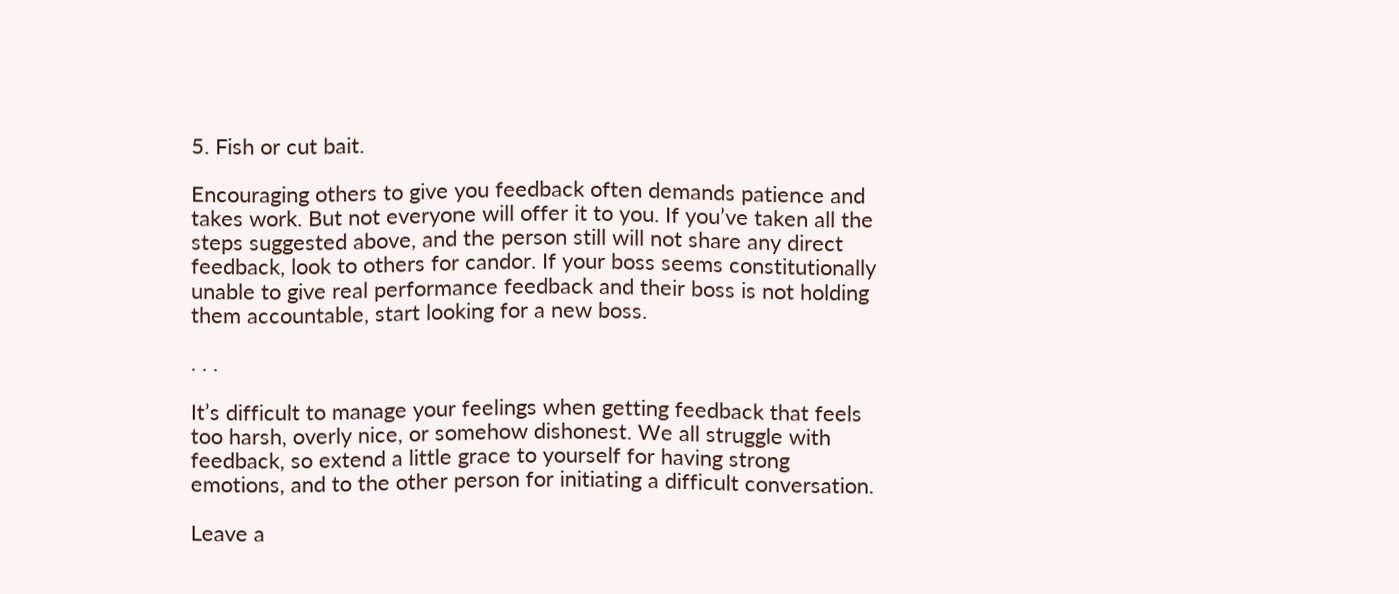5. Fish or cut bait.

Encouraging others to give you feedback often demands patience and takes work. But not everyone will offer it to you. If you’ve taken all the steps suggested above, and the person still will not share any direct feedback, look to others for candor. If your boss seems constitutionally unable to give real performance feedback and their boss is not holding them accountable, start looking for a new boss.

. . .

It’s difficult to manage your feelings when getting feedback that feels too harsh, overly nice, or somehow dishonest. We all struggle with feedback, so extend a little grace to yourself for having strong emotions, and to the other person for initiating a difficult conversation.

Leave a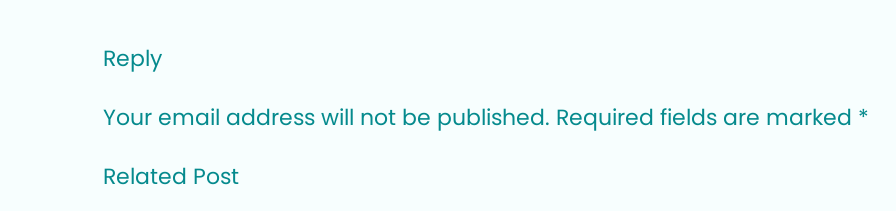Reply

Your email address will not be published. Required fields are marked *

Related Post